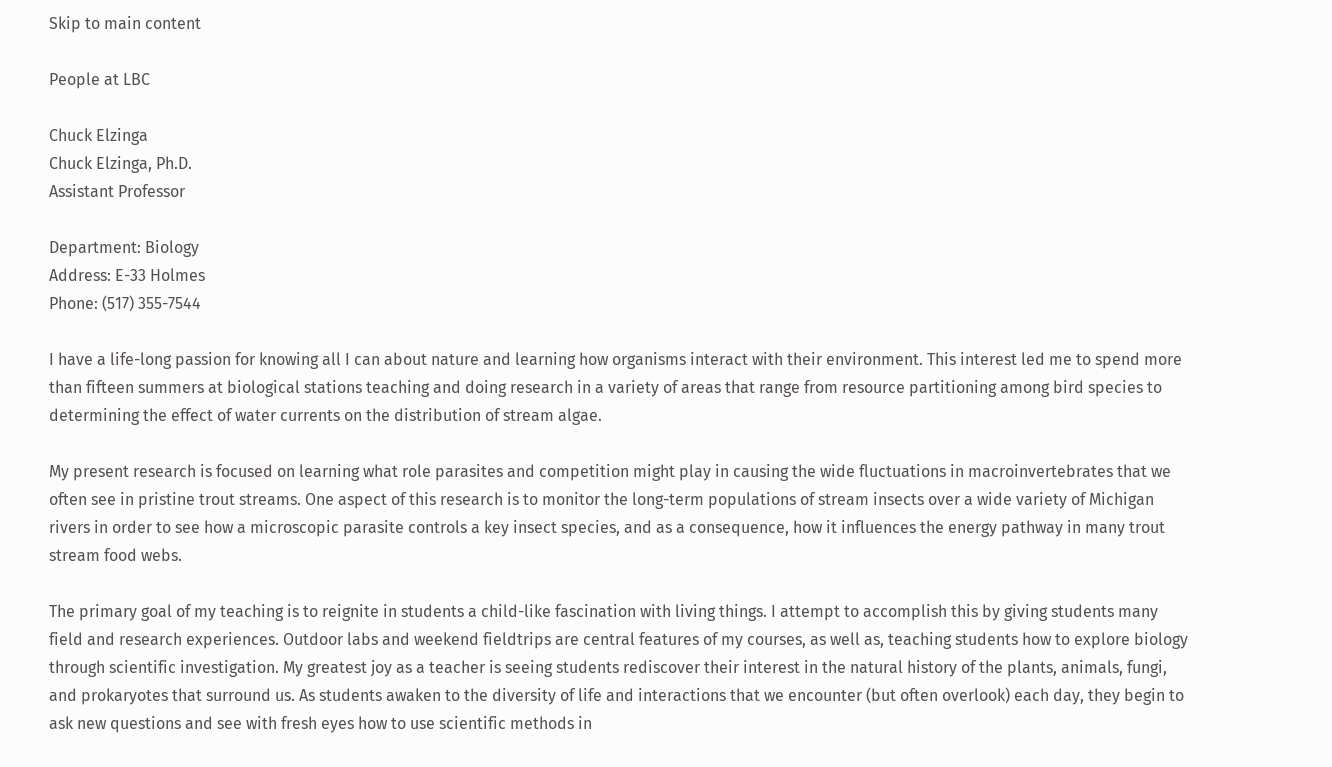Skip to main content

People at LBC

Chuck Elzinga
Chuck Elzinga, Ph.D.
Assistant Professor

Department: Biology
Address: E-33 Holmes
Phone: (517) 355-7544

I have a life-long passion for knowing all I can about nature and learning how organisms interact with their environment. This interest led me to spend more than fifteen summers at biological stations teaching and doing research in a variety of areas that range from resource partitioning among bird species to determining the effect of water currents on the distribution of stream algae.

My present research is focused on learning what role parasites and competition might play in causing the wide fluctuations in macroinvertebrates that we often see in pristine trout streams. One aspect of this research is to monitor the long-term populations of stream insects over a wide variety of Michigan rivers in order to see how a microscopic parasite controls a key insect species, and as a consequence, how it influences the energy pathway in many trout stream food webs.

The primary goal of my teaching is to reignite in students a child-like fascination with living things. I attempt to accomplish this by giving students many field and research experiences. Outdoor labs and weekend fieldtrips are central features of my courses, as well as, teaching students how to explore biology through scientific investigation. My greatest joy as a teacher is seeing students rediscover their interest in the natural history of the plants, animals, fungi, and prokaryotes that surround us. As students awaken to the diversity of life and interactions that we encounter (but often overlook) each day, they begin to ask new questions and see with fresh eyes how to use scientific methods in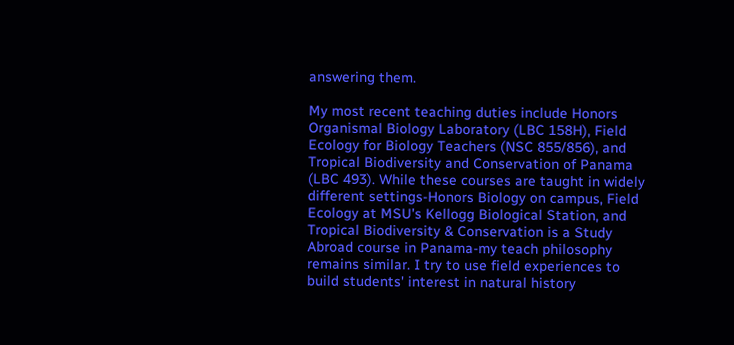answering them.

My most recent teaching duties include Honors Organismal Biology Laboratory (LBC 158H), Field Ecology for Biology Teachers (NSC 855/856), and Tropical Biodiversity and Conservation of Panama (LBC 493). While these courses are taught in widely different settings-Honors Biology on campus, Field Ecology at MSU's Kellogg Biological Station, and Tropical Biodiversity & Conservation is a Study Abroad course in Panama-my teach philosophy remains similar. I try to use field experiences to build students' interest in natural history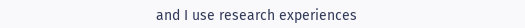and I use research experiences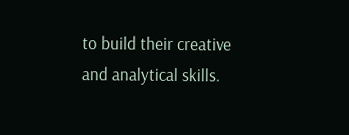to build their creative and analytical skills.